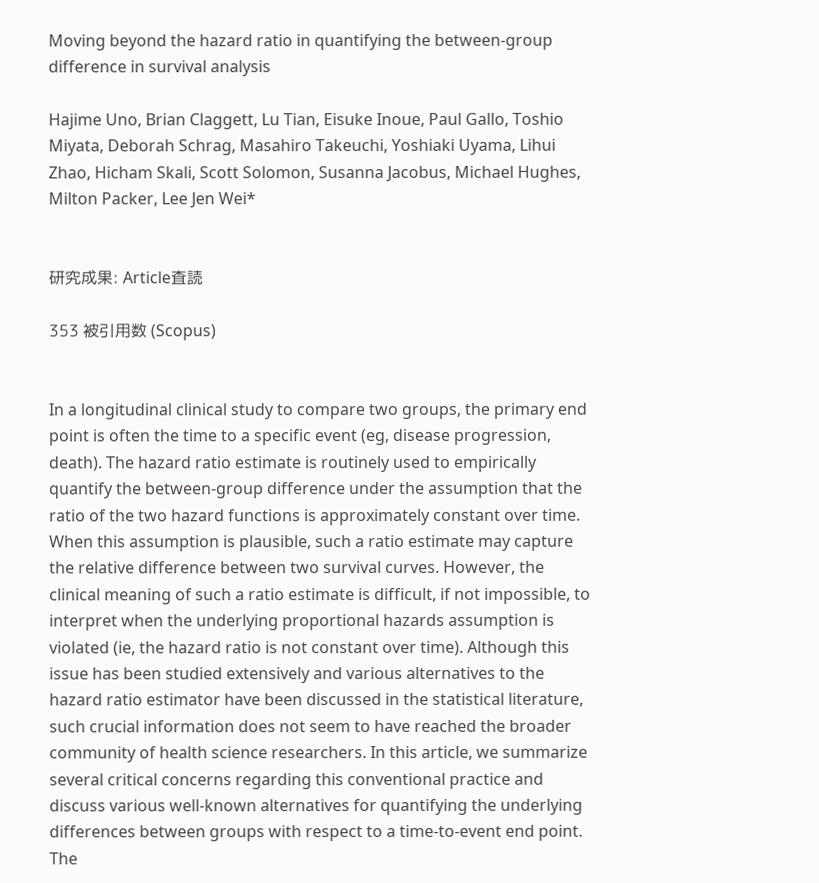Moving beyond the hazard ratio in quantifying the between-group difference in survival analysis

Hajime Uno, Brian Claggett, Lu Tian, Eisuke Inoue, Paul Gallo, Toshio Miyata, Deborah Schrag, Masahiro Takeuchi, Yoshiaki Uyama, Lihui Zhao, Hicham Skali, Scott Solomon, Susanna Jacobus, Michael Hughes, Milton Packer, Lee Jen Wei*


研究成果: Article査読

353 被引用数 (Scopus)


In a longitudinal clinical study to compare two groups, the primary end point is often the time to a specific event (eg, disease progression, death). The hazard ratio estimate is routinely used to empirically quantify the between-group difference under the assumption that the ratio of the two hazard functions is approximately constant over time. When this assumption is plausible, such a ratio estimate may capture the relative difference between two survival curves. However, the clinical meaning of such a ratio estimate is difficult, if not impossible, to interpret when the underlying proportional hazards assumption is violated (ie, the hazard ratio is not constant over time). Although this issue has been studied extensively and various alternatives to the hazard ratio estimator have been discussed in the statistical literature, such crucial information does not seem to have reached the broader community of health science researchers. In this article, we summarize several critical concerns regarding this conventional practice and discuss various well-known alternatives for quantifying the underlying differences between groups with respect to a time-to-event end point. The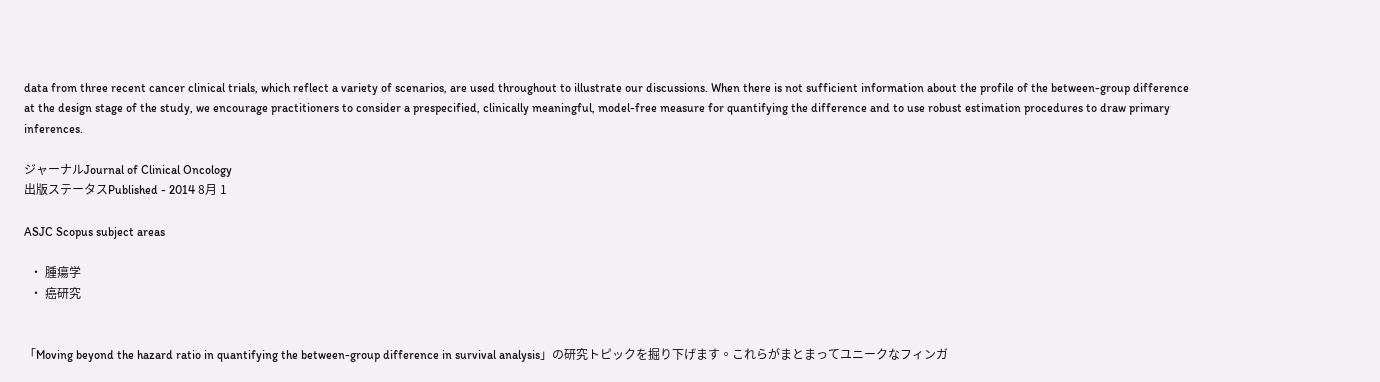data from three recent cancer clinical trials, which reflect a variety of scenarios, are used throughout to illustrate our discussions. When there is not sufficient information about the profile of the between-group difference at the design stage of the study, we encourage practitioners to consider a prespecified, clinically meaningful, model-free measure for quantifying the difference and to use robust estimation procedures to draw primary inferences.

ジャーナルJournal of Clinical Oncology
出版ステータスPublished - 2014 8月 1

ASJC Scopus subject areas

  • 腫瘍学
  • 癌研究


「Moving beyond the hazard ratio in quantifying the between-group difference in survival analysis」の研究トピックを掘り下げます。これらがまとまってユニークなフィンガ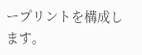ープリントを構成します。